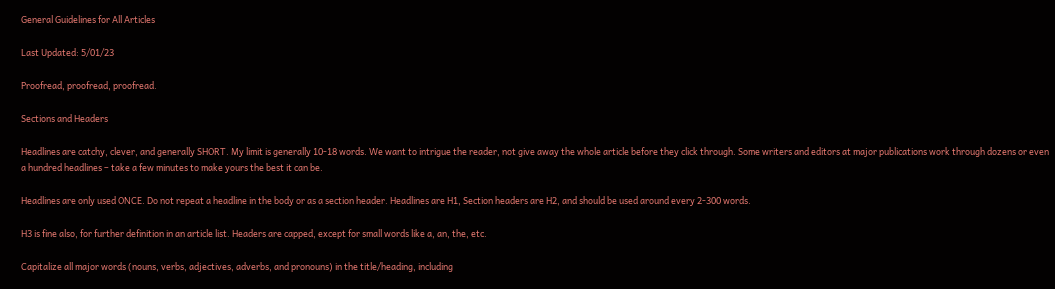General Guidelines for All Articles

Last Updated: 5/01/23

Proofread, proofread, proofread.

Sections and Headers

Headlines are catchy, clever, and generally SHORT. My limit is generally 10-18 words. We want to intrigue the reader, not give away the whole article before they click through. Some writers and editors at major publications work through dozens or even a hundred headlines – take a few minutes to make yours the best it can be.

Headlines are only used ONCE. Do not repeat a headline in the body or as a section header. Headlines are H1, Section headers are H2, and should be used around every 2-300 words.

H3 is fine also, for further definition in an article list. Headers are capped, except for small words like a, an, the, etc.

Capitalize all major words (nouns, verbs, adjectives, adverbs, and pronouns) in the title/heading, including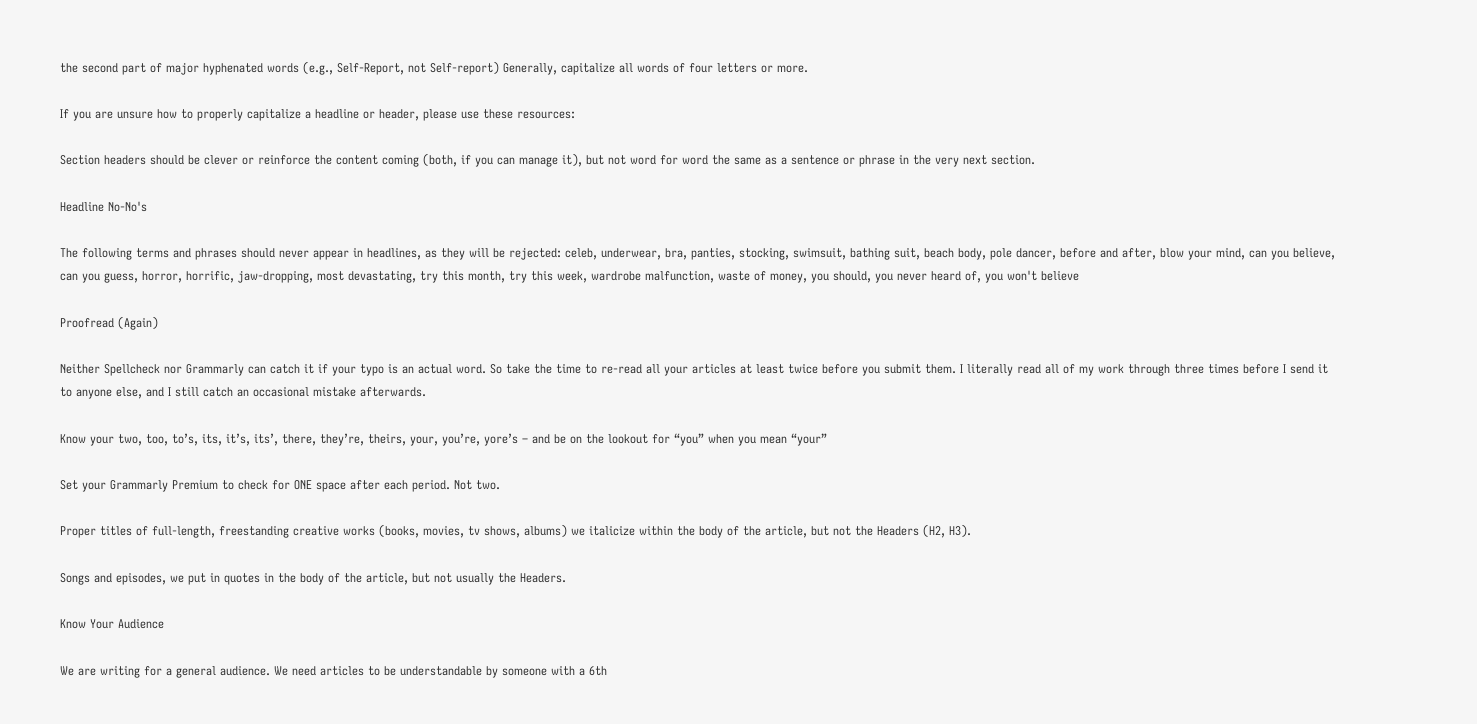the second part of major hyphenated words (e.g., Self-Report, not Self-report) Generally, capitalize all words of four letters or more.

If you are unsure how to properly capitalize a headline or header, please use these resources:

Section headers should be clever or reinforce the content coming (both, if you can manage it), but not word for word the same as a sentence or phrase in the very next section.

Headline No-No's

The following terms and phrases should never appear in headlines, as they will be rejected: celeb, underwear, bra, panties, stocking, swimsuit, bathing suit, beach body, pole dancer, before and after, blow your mind, can you believe, can you guess, horror, horrific, jaw-dropping, most devastating, try this month, try this week, wardrobe malfunction, waste of money, you should, you never heard of, you won't believe

Proofread (Again)

Neither Spellcheck nor Grammarly can catch it if your typo is an actual word. So take the time to re-read all your articles at least twice before you submit them. I literally read all of my work through three times before I send it to anyone else, and I still catch an occasional mistake afterwards.

Know your two, too, to’s, its, it’s, its’, there, they’re, theirs, your, you’re, yore’s – and be on the lookout for “you” when you mean “your”

Set your Grammarly Premium to check for ONE space after each period. Not two.

Proper titles of full-length, freestanding creative works (books, movies, tv shows, albums) we italicize within the body of the article, but not the Headers (H2, H3).

Songs and episodes, we put in quotes in the body of the article, but not usually the Headers.

Know Your Audience

We are writing for a general audience. We need articles to be understandable by someone with a 6th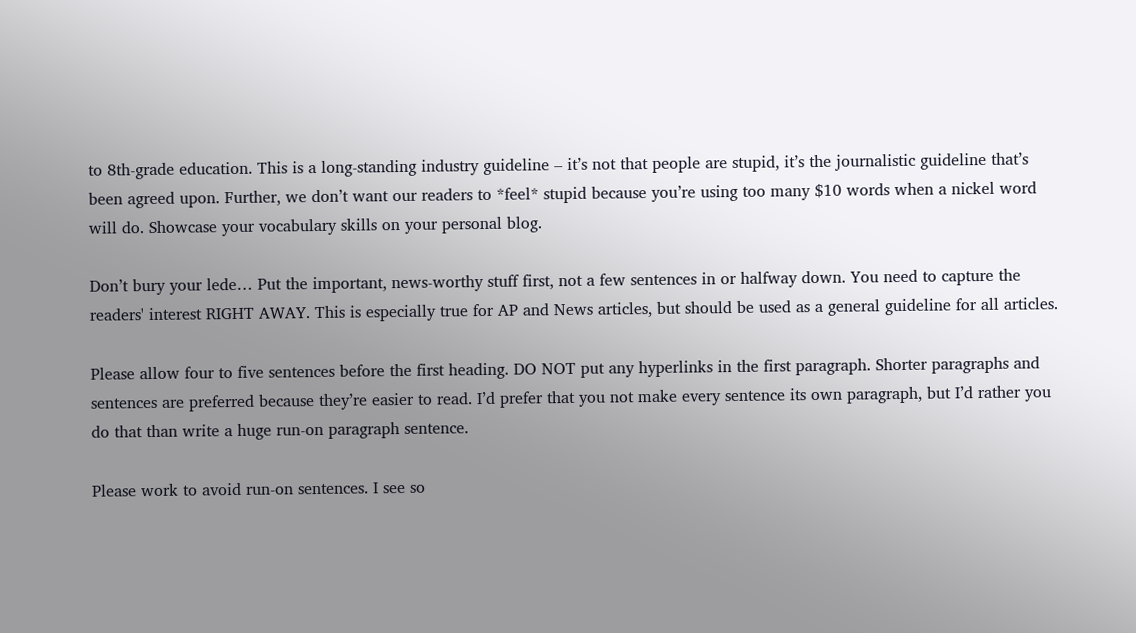to 8th-grade education. This is a long-standing industry guideline – it’s not that people are stupid, it’s the journalistic guideline that’s been agreed upon. Further, we don’t want our readers to *feel* stupid because you’re using too many $10 words when a nickel word will do. Showcase your vocabulary skills on your personal blog.

Don’t bury your lede… Put the important, news-worthy stuff first, not a few sentences in or halfway down. You need to capture the readers' interest RIGHT AWAY. This is especially true for AP and News articles, but should be used as a general guideline for all articles.

Please allow four to five sentences before the first heading. DO NOT put any hyperlinks in the first paragraph. Shorter paragraphs and sentences are preferred because they’re easier to read. I’d prefer that you not make every sentence its own paragraph, but I’d rather you do that than write a huge run-on paragraph sentence.

Please work to avoid run-on sentences. I see so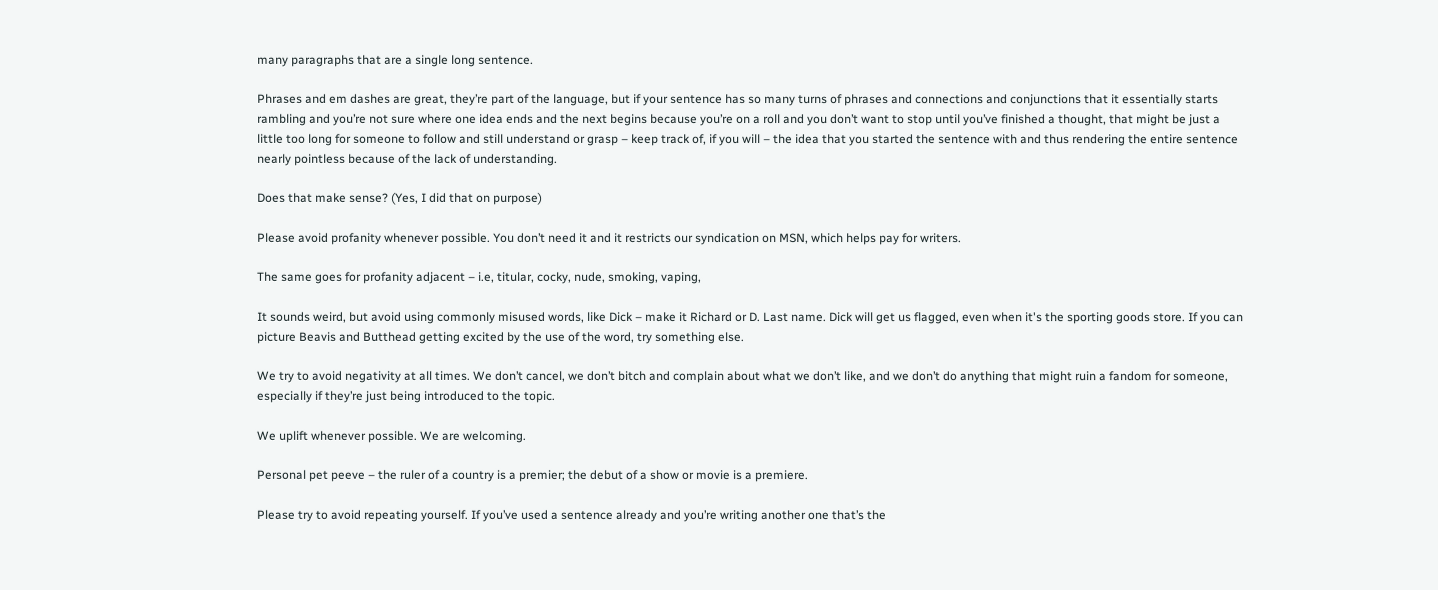many paragraphs that are a single long sentence.

Phrases and em dashes are great, they’re part of the language, but if your sentence has so many turns of phrases and connections and conjunctions that it essentially starts rambling and you’re not sure where one idea ends and the next begins because you’re on a roll and you don’t want to stop until you’ve finished a thought, that might be just a little too long for someone to follow and still understand or grasp – keep track of, if you will – the idea that you started the sentence with and thus rendering the entire sentence nearly pointless because of the lack of understanding.

Does that make sense? (Yes, I did that on purpose)

Please avoid profanity whenever possible. You don’t need it and it restricts our syndication on MSN, which helps pay for writers.

The same goes for profanity adjacent – i.e, titular, cocky, nude, smoking, vaping,

It sounds weird, but avoid using commonly misused words, like Dick – make it Richard or D. Last name. Dick will get us flagged, even when it's the sporting goods store. If you can picture Beavis and Butthead getting excited by the use of the word, try something else.

We try to avoid negativity at all times. We don’t cancel, we don’t bitch and complain about what we don’t like, and we don’t do anything that might ruin a fandom for someone, especially if they’re just being introduced to the topic.

We uplift whenever possible. We are welcoming.

Personal pet peeve – the ruler of a country is a premier; the debut of a show or movie is a premiere.

Please try to avoid repeating yourself. If you’ve used a sentence already and you’re writing another one that’s the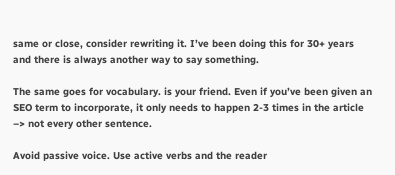same or close, consider rewriting it. I’ve been doing this for 30+ years and there is always another way to say something.

The same goes for vocabulary. is your friend. Even if you’ve been given an SEO term to incorporate, it only needs to happen 2-3 times in the article –> not every other sentence.

Avoid passive voice. Use active verbs and the reader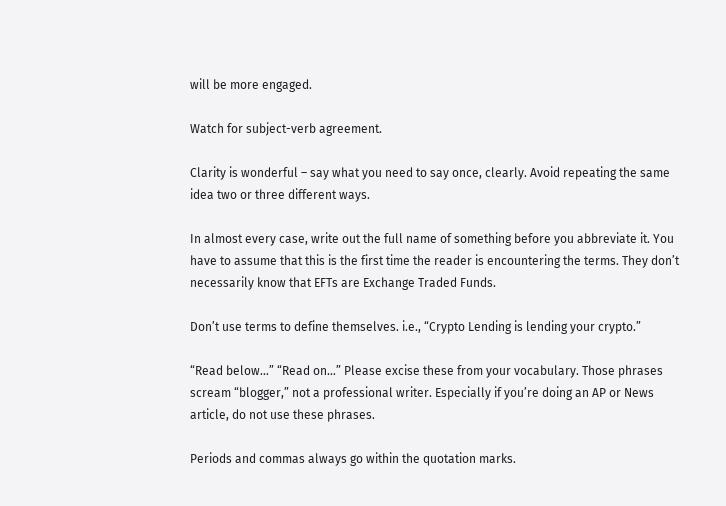will be more engaged.

Watch for subject-verb agreement.

Clarity is wonderful – say what you need to say once, clearly. Avoid repeating the same idea two or three different ways.

In almost every case, write out the full name of something before you abbreviate it. You have to assume that this is the first time the reader is encountering the terms. They don’t necessarily know that EFTs are Exchange Traded Funds.

Don’t use terms to define themselves. i.e., “Crypto Lending is lending your crypto.”

“Read below…” “Read on…” Please excise these from your vocabulary. Those phrases scream “blogger,” not a professional writer. Especially if you’re doing an AP or News article, do not use these phrases.

Periods and commas always go within the quotation marks.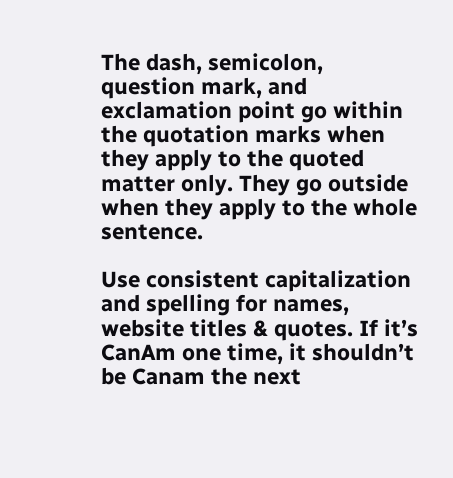The dash, semicolon, question mark, and exclamation point go within the quotation marks when they apply to the quoted matter only. They go outside when they apply to the whole sentence.

Use consistent capitalization and spelling for names, website titles & quotes. If it’s CanAm one time, it shouldn’t be Canam the next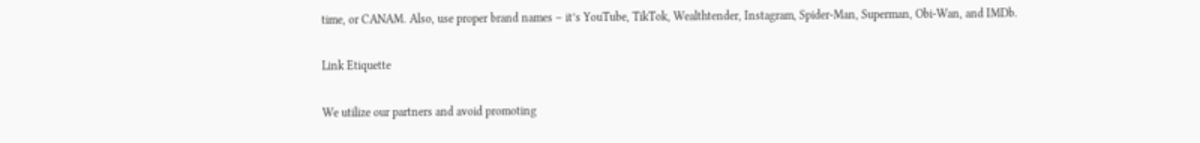time, or CANAM. Also, use proper brand names – it’s YouTube, TikTok, Wealthtender, Instagram, Spider-Man, Superman, Obi-Wan, and IMDb.

Link Etiquette

We utilize our partners and avoid promoting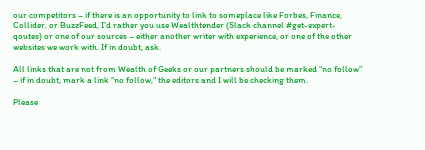our competitors – if there is an opportunity to link to someplace like Forbes, Finance, Collider, or BuzzFeed, I’d rather you use Wealthtender (Slack channel #get-expert-qoutes) or one of our sources – either another writer with experience, or one of the other websites we work with. If in doubt, ask.

All links that are not from Wealth of Geeks or our partners should be marked “no follow” – if in doubt, mark a link “no follow,” the editors and I will be checking them.

Please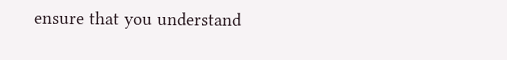ensure that you understand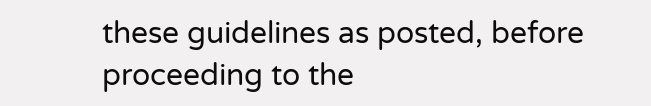these guidelines as posted, before proceeding to the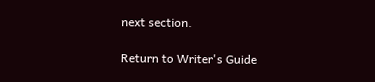next section.

Return to Writer's Guide